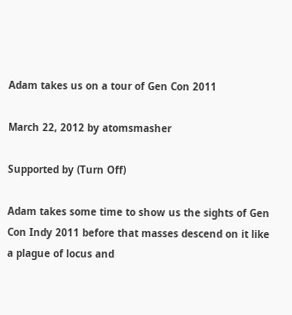Adam takes us on a tour of Gen Con 2011

March 22, 2012 by atomsmasher

Supported by (Turn Off)

Adam takes some time to show us the sights of Gen Con Indy 2011 before that masses descend on it like a plague of locus and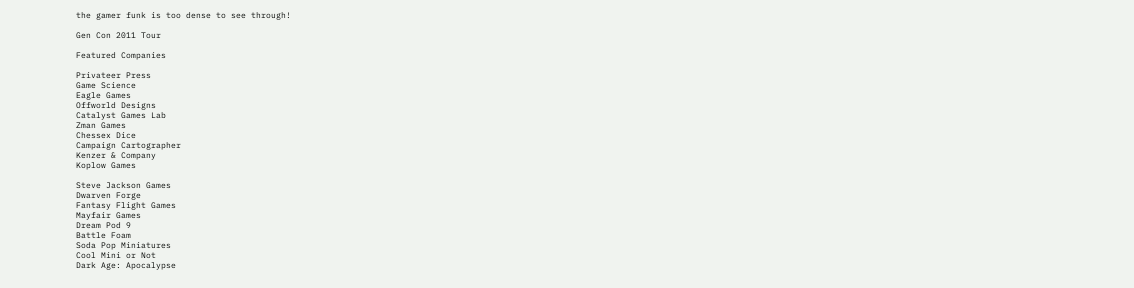the gamer funk is too dense to see through!

Gen Con 2011 Tour

Featured Companies

Privateer Press
Game Science
Eagle Games
Offworld Designs
Catalyst Games Lab
Zman Games
Chessex Dice
Campaign Cartographer
Kenzer & Company
Koplow Games

Steve Jackson Games
Dwarven Forge
Fantasy Flight Games
Mayfair Games
Dream Pod 9
Battle Foam
Soda Pop Miniatures
Cool Mini or Not
Dark Age: Apocalypse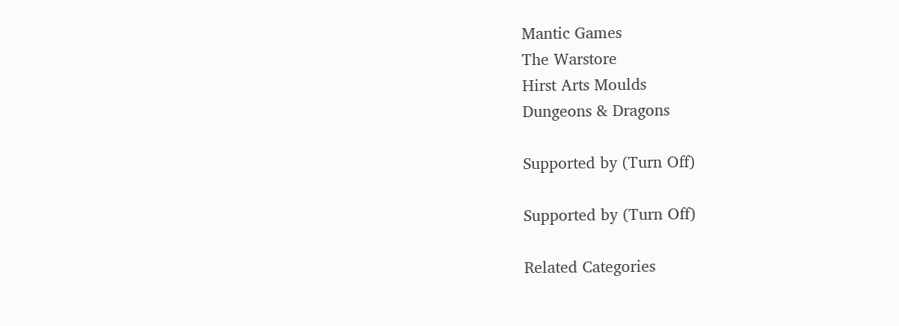Mantic Games
The Warstore
Hirst Arts Moulds
Dungeons & Dragons

Supported by (Turn Off)

Supported by (Turn Off)

Related Categories